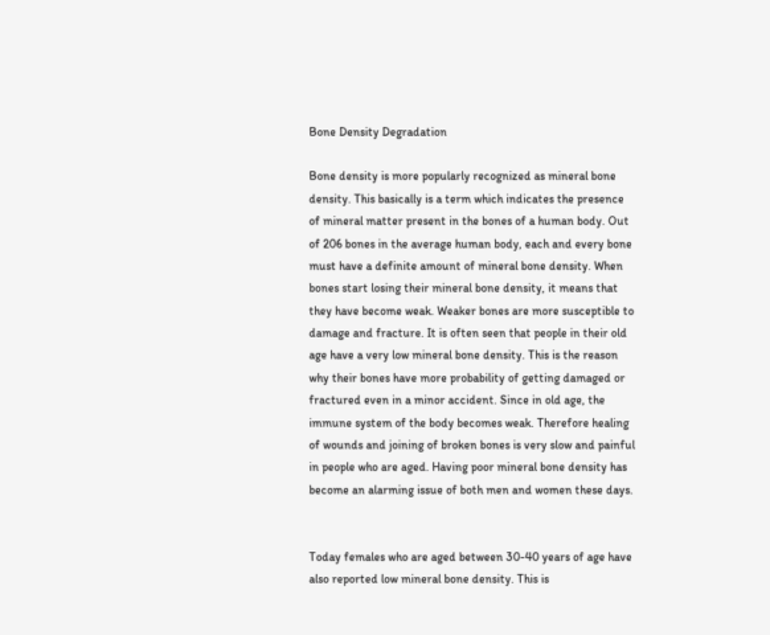Bone Density Degradation

Bone density is more popularly recognized as mineral bone density. This basically is a term which indicates the presence of mineral matter present in the bones of a human body. Out of 206 bones in the average human body, each and every bone must have a definite amount of mineral bone density. When bones start losing their mineral bone density, it means that they have become weak. Weaker bones are more susceptible to damage and fracture. It is often seen that people in their old age have a very low mineral bone density. This is the reason why their bones have more probability of getting damaged or fractured even in a minor accident. Since in old age, the immune system of the body becomes weak. Therefore healing of wounds and joining of broken bones is very slow and painful in people who are aged. Having poor mineral bone density has become an alarming issue of both men and women these days.


Today females who are aged between 30-40 years of age have also reported low mineral bone density. This is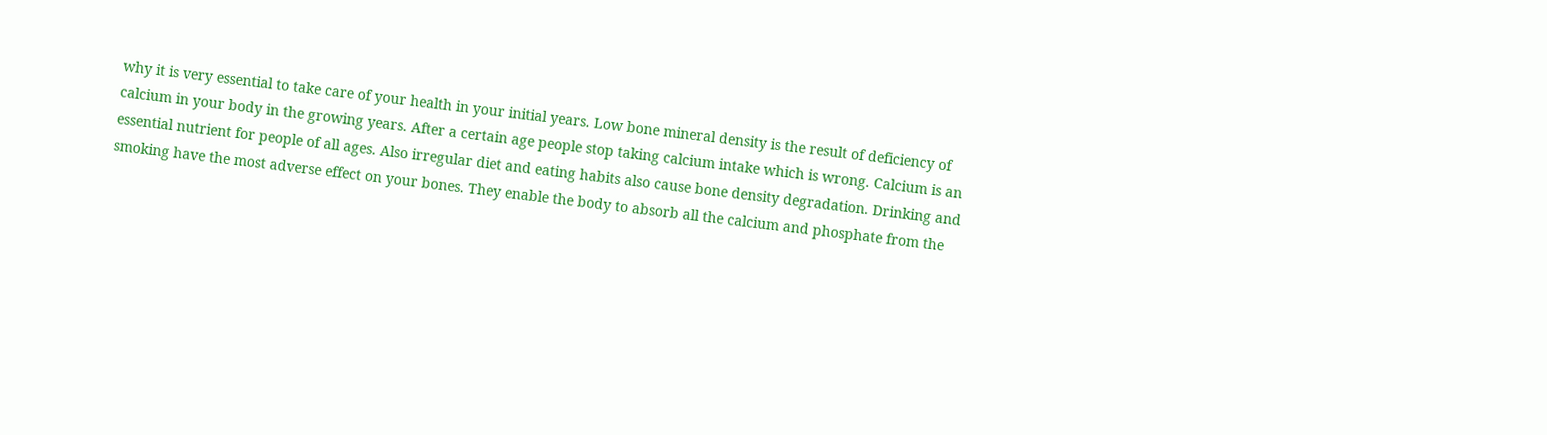why it is very essential to take care of your health in your initial years. Low bone mineral density is the result of deficiency of calcium in your body in the growing years. After a certain age people stop taking calcium intake which is wrong. Calcium is an essential nutrient for people of all ages. Also irregular diet and eating habits also cause bone density degradation. Drinking and smoking have the most adverse effect on your bones. They enable the body to absorb all the calcium and phosphate from the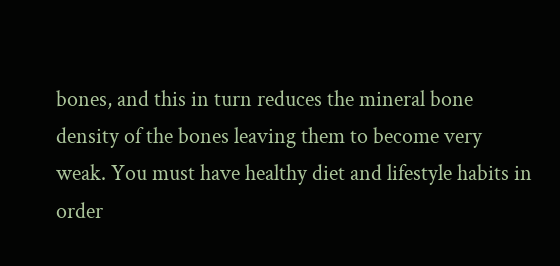bones, and this in turn reduces the mineral bone density of the bones leaving them to become very weak. You must have healthy diet and lifestyle habits in order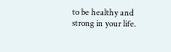to be healthy and strong in your life.